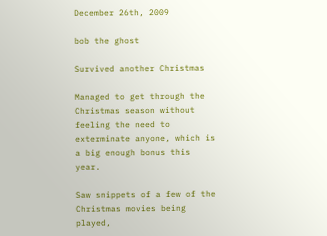December 26th, 2009

bob the ghost

Survived another Christmas

Managed to get through the Christmas season without feeling the need to exterminate anyone, which is a big enough bonus this year.

Saw snippets of a few of the Christmas movies being played,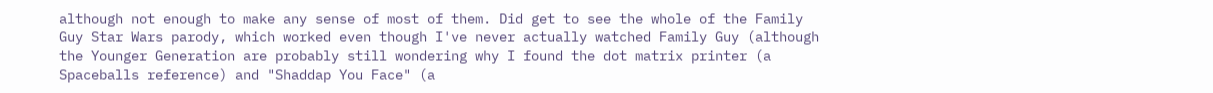although not enough to make any sense of most of them. Did get to see the whole of the Family Guy Star Wars parody, which worked even though I've never actually watched Family Guy (although the Younger Generation are probably still wondering why I found the dot matrix printer (a Spaceballs reference) and "Shaddap You Face" (a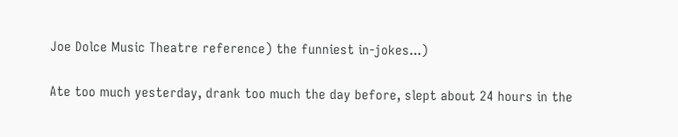Joe Dolce Music Theatre reference) the funniest in-jokes...)

Ate too much yesterday, drank too much the day before, slept about 24 hours in the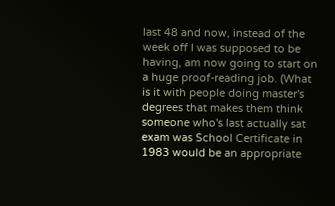last 48 and now, instead of the week off I was supposed to be having, am now going to start on a huge proof-reading job. (What is it with people doing master's degrees that makes them think someone who's last actually sat exam was School Certificate in 1983 would be an appropriate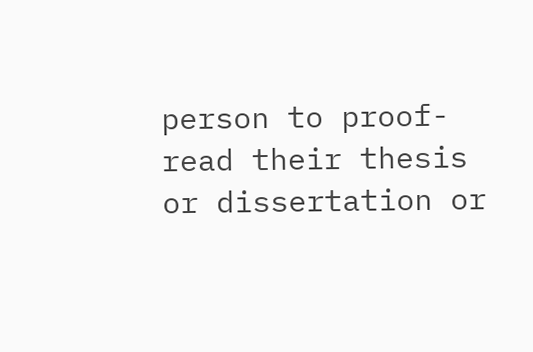person to proof-read their thesis or dissertation or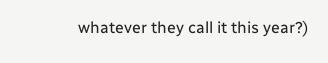whatever they call it this year?)